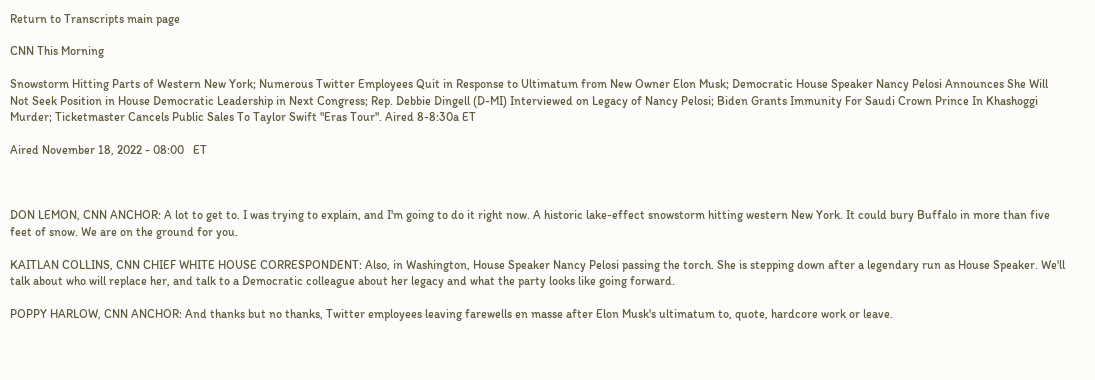Return to Transcripts main page

CNN This Morning

Snowstorm Hitting Parts of Western New York; Numerous Twitter Employees Quit in Response to Ultimatum from New Owner Elon Musk; Democratic House Speaker Nancy Pelosi Announces She Will Not Seek Position in House Democratic Leadership in Next Congress; Rep. Debbie Dingell (D-MI) Interviewed on Legacy of Nancy Pelosi; Biden Grants Immunity For Saudi Crown Prince In Khashoggi Murder; Ticketmaster Cancels Public Sales To Taylor Swift "Eras Tour". Aired 8-8:30a ET

Aired November 18, 2022 - 08:00   ET



DON LEMON, CNN ANCHOR: A lot to get to. I was trying to explain, and I'm going to do it right now. A historic lake-effect snowstorm hitting western New York. It could bury Buffalo in more than five feet of snow. We are on the ground for you.

KAITLAN COLLINS, CNN CHIEF WHITE HOUSE CORRESPONDENT: Also, in Washington, House Speaker Nancy Pelosi passing the torch. She is stepping down after a legendary run as House Speaker. We'll talk about who will replace her, and talk to a Democratic colleague about her legacy and what the party looks like going forward.

POPPY HARLOW, CNN ANCHOR: And thanks but no thanks, Twitter employees leaving farewells en masse after Elon Musk's ultimatum to, quote, hardcore work or leave.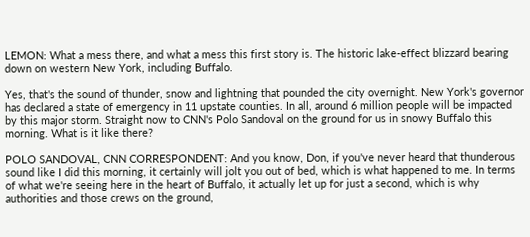LEMON: What a mess there, and what a mess this first story is. The historic lake-effect blizzard bearing down on western New York, including Buffalo.

Yes, that's the sound of thunder, snow and lightning that pounded the city overnight. New York's governor has declared a state of emergency in 11 upstate counties. In all, around 6 million people will be impacted by this major storm. Straight now to CNN's Polo Sandoval on the ground for us in snowy Buffalo this morning. What is it like there?

POLO SANDOVAL, CNN CORRESPONDENT: And you know, Don, if you've never heard that thunderous sound like I did this morning, it certainly will jolt you out of bed, which is what happened to me. In terms of what we're seeing here in the heart of Buffalo, it actually let up for just a second, which is why authorities and those crews on the ground,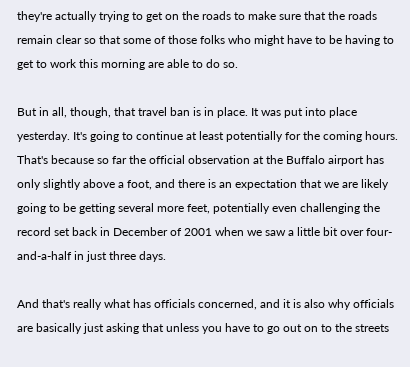they're actually trying to get on the roads to make sure that the roads remain clear so that some of those folks who might have to be having to get to work this morning are able to do so.

But in all, though, that travel ban is in place. It was put into place yesterday. It's going to continue at least potentially for the coming hours. That's because so far the official observation at the Buffalo airport has only slightly above a foot, and there is an expectation that we are likely going to be getting several more feet, potentially even challenging the record set back in December of 2001 when we saw a little bit over four-and-a-half in just three days.

And that's really what has officials concerned, and it is also why officials are basically just asking that unless you have to go out on to the streets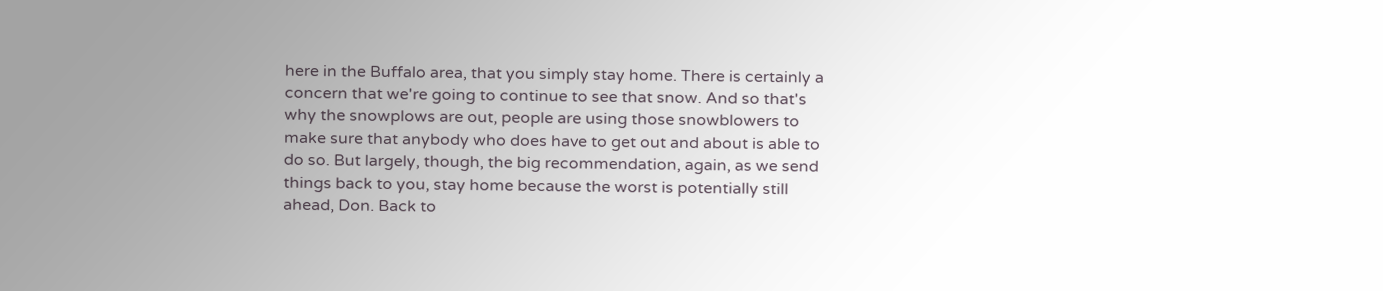here in the Buffalo area, that you simply stay home. There is certainly a concern that we're going to continue to see that snow. And so that's why the snowplows are out, people are using those snowblowers to make sure that anybody who does have to get out and about is able to do so. But largely, though, the big recommendation, again, as we send things back to you, stay home because the worst is potentially still ahead, Don. Back to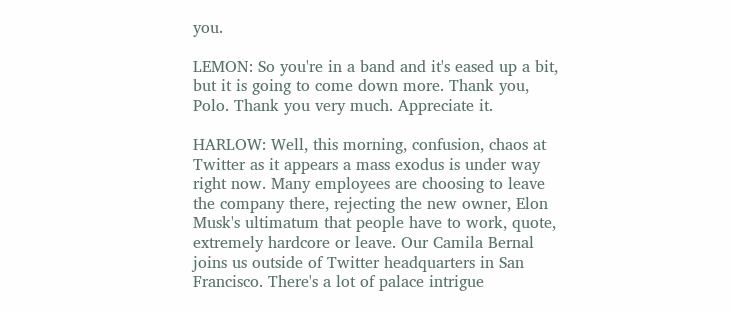you.

LEMON: So you're in a band and it's eased up a bit, but it is going to come down more. Thank you, Polo. Thank you very much. Appreciate it.

HARLOW: Well, this morning, confusion, chaos at Twitter as it appears a mass exodus is under way right now. Many employees are choosing to leave the company there, rejecting the new owner, Elon Musk's ultimatum that people have to work, quote, extremely hardcore or leave. Our Camila Bernal joins us outside of Twitter headquarters in San Francisco. There's a lot of palace intrigue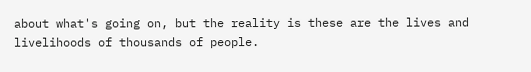about what's going on, but the reality is these are the lives and livelihoods of thousands of people.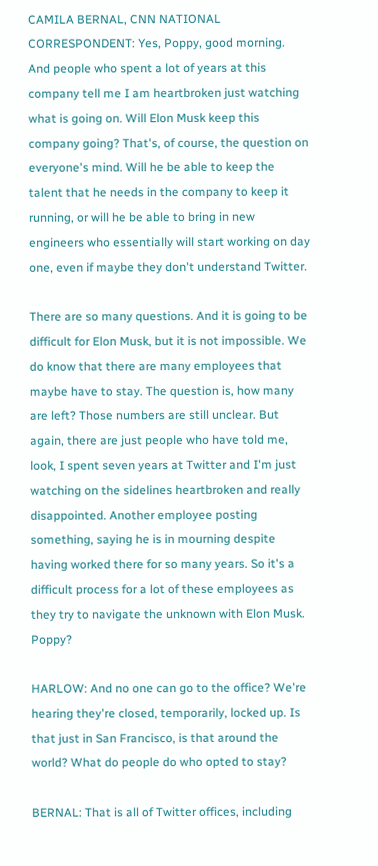CAMILA BERNAL, CNN NATIONAL CORRESPONDENT: Yes, Poppy, good morning. And people who spent a lot of years at this company tell me I am heartbroken just watching what is going on. Will Elon Musk keep this company going? That's, of course, the question on everyone's mind. Will he be able to keep the talent that he needs in the company to keep it running, or will he be able to bring in new engineers who essentially will start working on day one, even if maybe they don't understand Twitter.

There are so many questions. And it is going to be difficult for Elon Musk, but it is not impossible. We do know that there are many employees that maybe have to stay. The question is, how many are left? Those numbers are still unclear. But again, there are just people who have told me, look, I spent seven years at Twitter and I'm just watching on the sidelines heartbroken and really disappointed. Another employee posting something, saying he is in mourning despite having worked there for so many years. So it's a difficult process for a lot of these employees as they try to navigate the unknown with Elon Musk. Poppy?

HARLOW: And no one can go to the office? We're hearing they're closed, temporarily, locked up. Is that just in San Francisco, is that around the world? What do people do who opted to stay?

BERNAL: That is all of Twitter offices, including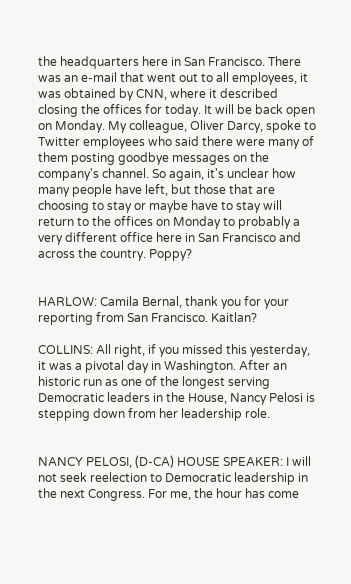the headquarters here in San Francisco. There was an e-mail that went out to all employees, it was obtained by CNN, where it described closing the offices for today. It will be back open on Monday. My colleague, Oliver Darcy, spoke to Twitter employees who said there were many of them posting goodbye messages on the company's channel. So again, it's unclear how many people have left, but those that are choosing to stay or maybe have to stay will return to the offices on Monday to probably a very different office here in San Francisco and across the country. Poppy?


HARLOW: Camila Bernal, thank you for your reporting from San Francisco. Kaitlan?

COLLINS: All right, if you missed this yesterday, it was a pivotal day in Washington. After an historic run as one of the longest serving Democratic leaders in the House, Nancy Pelosi is stepping down from her leadership role.


NANCY PELOSI, (D-CA) HOUSE SPEAKER: I will not seek reelection to Democratic leadership in the next Congress. For me, the hour has come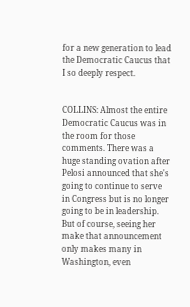for a new generation to lead the Democratic Caucus that I so deeply respect.


COLLINS: Almost the entire Democratic Caucus was in the room for those comments. There was a huge standing ovation after Pelosi announced that she's going to continue to serve in Congress but is no longer going to be in leadership. But of course, seeing her make that announcement only makes many in Washington, even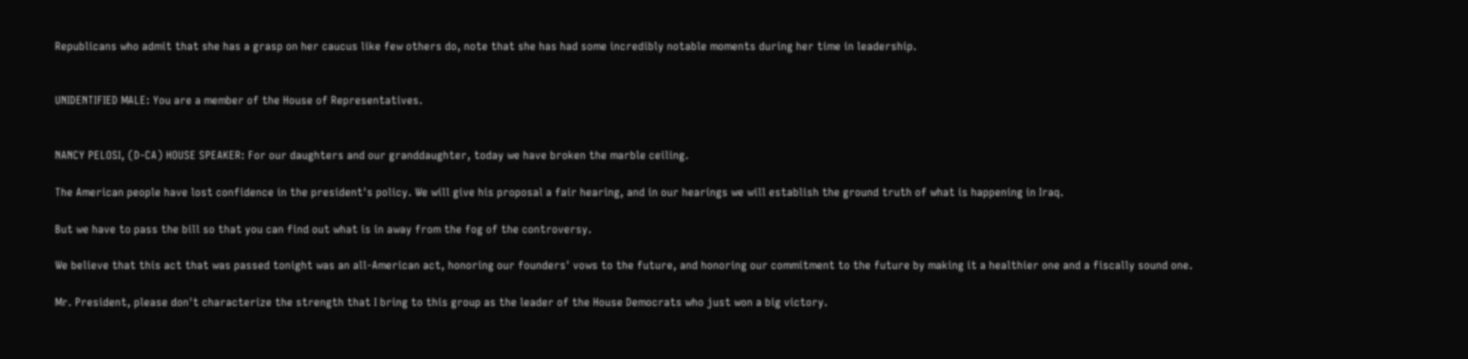Republicans who admit that she has a grasp on her caucus like few others do, note that she has had some incredibly notable moments during her time in leadership.


UNIDENTIFIED MALE: You are a member of the House of Representatives.


NANCY PELOSI, (D-CA) HOUSE SPEAKER: For our daughters and our granddaughter, today we have broken the marble ceiling.

The American people have lost confidence in the president's policy. We will give his proposal a fair hearing, and in our hearings we will establish the ground truth of what is happening in Iraq.

But we have to pass the bill so that you can find out what is in away from the fog of the controversy.

We believe that this act that was passed tonight was an all-American act, honoring our founders' vows to the future, and honoring our commitment to the future by making it a healthier one and a fiscally sound one.

Mr. President, please don't characterize the strength that I bring to this group as the leader of the House Democrats who just won a big victory.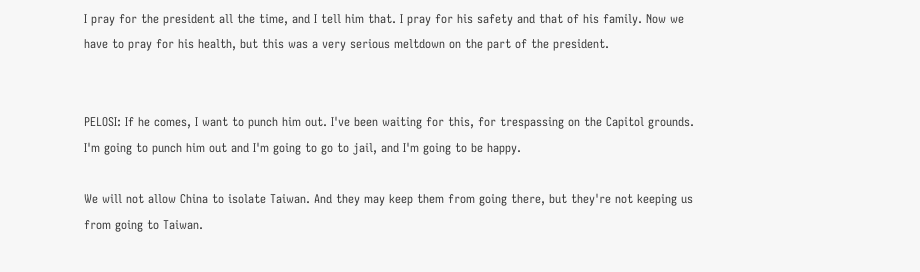I pray for the president all the time, and I tell him that. I pray for his safety and that of his family. Now we have to pray for his health, but this was a very serious meltdown on the part of the president.


PELOSI: If he comes, I want to punch him out. I've been waiting for this, for trespassing on the Capitol grounds. I'm going to punch him out and I'm going to go to jail, and I'm going to be happy.

We will not allow China to isolate Taiwan. And they may keep them from going there, but they're not keeping us from going to Taiwan.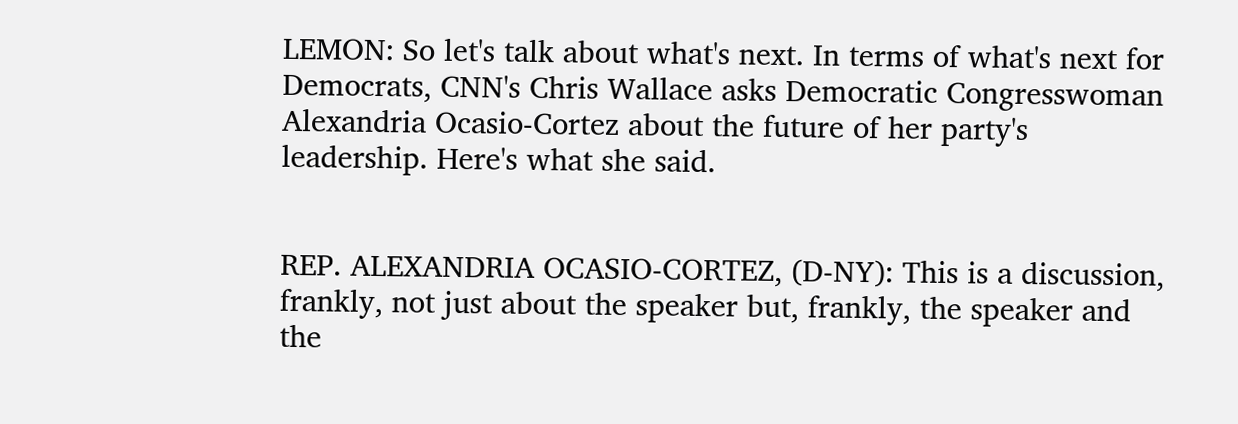LEMON: So let's talk about what's next. In terms of what's next for Democrats, CNN's Chris Wallace asks Democratic Congresswoman Alexandria Ocasio-Cortez about the future of her party's leadership. Here's what she said.


REP. ALEXANDRIA OCASIO-CORTEZ, (D-NY): This is a discussion, frankly, not just about the speaker but, frankly, the speaker and the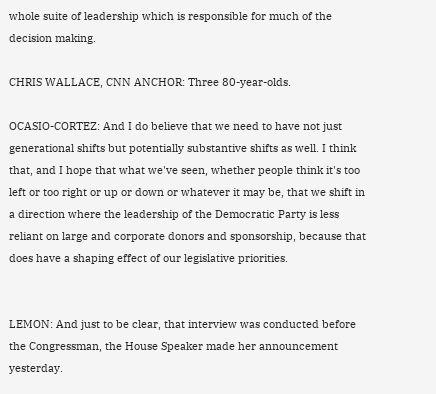whole suite of leadership which is responsible for much of the decision making.

CHRIS WALLACE, CNN ANCHOR: Three 80-year-olds.

OCASIO-CORTEZ: And I do believe that we need to have not just generational shifts but potentially substantive shifts as well. I think that, and I hope that what we've seen, whether people think it's too left or too right or up or down or whatever it may be, that we shift in a direction where the leadership of the Democratic Party is less reliant on large and corporate donors and sponsorship, because that does have a shaping effect of our legislative priorities.


LEMON: And just to be clear, that interview was conducted before the Congressman, the House Speaker made her announcement yesterday.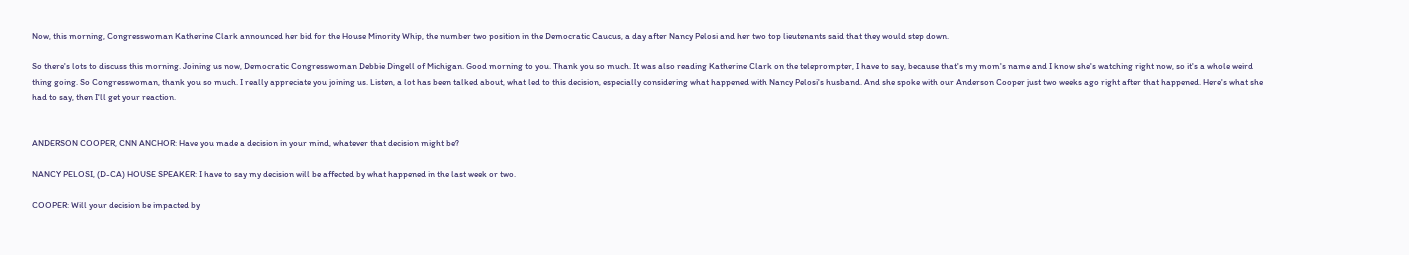Now, this morning, Congresswoman Katherine Clark announced her bid for the House Minority Whip, the number two position in the Democratic Caucus, a day after Nancy Pelosi and her two top lieutenants said that they would step down.

So there's lots to discuss this morning. Joining us now, Democratic Congresswoman Debbie Dingell of Michigan. Good morning to you. Thank you so much. It was also reading Katherine Clark on the teleprompter, I have to say, because that's my mom's name and I know she's watching right now, so it's a whole weird thing going. So Congresswoman, thank you so much. I really appreciate you joining us. Listen, a lot has been talked about, what led to this decision, especially considering what happened with Nancy Pelosi's husband. And she spoke with our Anderson Cooper just two weeks ago right after that happened. Here's what she had to say, then I'll get your reaction.


ANDERSON COOPER, CNN ANCHOR: Have you made a decision in your mind, whatever that decision might be?

NANCY PELOSI, (D-CA) HOUSE SPEAKER: I have to say my decision will be affected by what happened in the last week or two.

COOPER: Will your decision be impacted by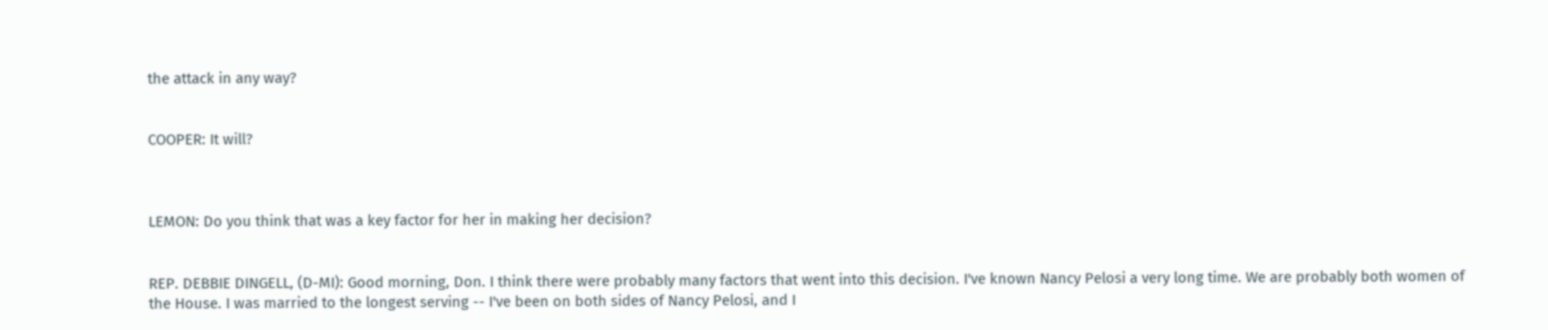the attack in any way?


COOPER: It will?



LEMON: Do you think that was a key factor for her in making her decision?


REP. DEBBIE DINGELL, (D-MI): Good morning, Don. I think there were probably many factors that went into this decision. I've known Nancy Pelosi a very long time. We are probably both women of the House. I was married to the longest serving -- I've been on both sides of Nancy Pelosi, and I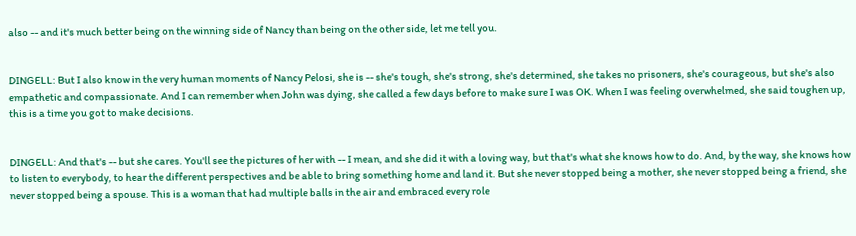also -- and it's much better being on the winning side of Nancy than being on the other side, let me tell you.


DINGELL: But I also know in the very human moments of Nancy Pelosi, she is -- she's tough, she's strong, she's determined, she takes no prisoners, she's courageous, but she's also empathetic and compassionate. And I can remember when John was dying, she called a few days before to make sure I was OK. When I was feeling overwhelmed, she said toughen up, this is a time you got to make decisions.


DINGELL: And that's -- but she cares. You'll see the pictures of her with -- I mean, and she did it with a loving way, but that's what she knows how to do. And, by the way, she knows how to listen to everybody, to hear the different perspectives and be able to bring something home and land it. But she never stopped being a mother, she never stopped being a friend, she never stopped being a spouse. This is a woman that had multiple balls in the air and embraced every role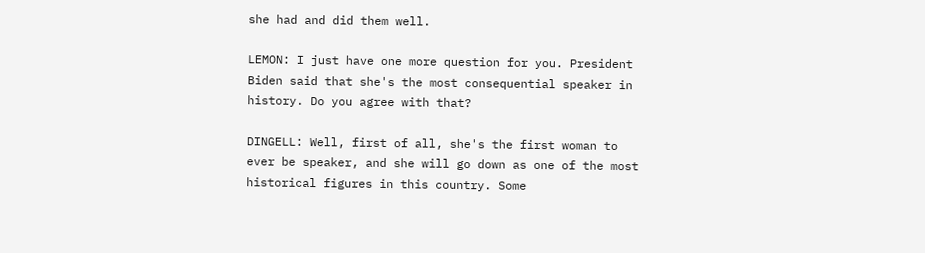she had and did them well.

LEMON: I just have one more question for you. President Biden said that she's the most consequential speaker in history. Do you agree with that?

DINGELL: Well, first of all, she's the first woman to ever be speaker, and she will go down as one of the most historical figures in this country. Some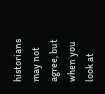historians may not agree, but when you look at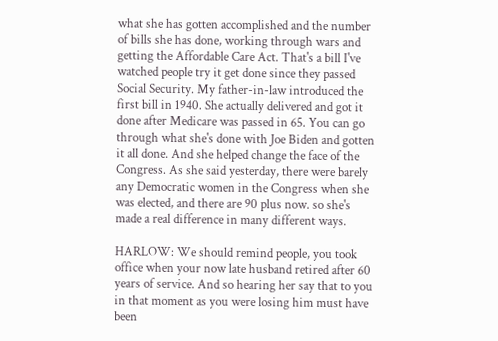what she has gotten accomplished and the number of bills she has done, working through wars and getting the Affordable Care Act. That's a bill I've watched people try it get done since they passed Social Security. My father-in-law introduced the first bill in 1940. She actually delivered and got it done after Medicare was passed in 65. You can go through what she's done with Joe Biden and gotten it all done. And she helped change the face of the Congress. As she said yesterday, there were barely any Democratic women in the Congress when she was elected, and there are 90 plus now. so she's made a real difference in many different ways.

HARLOW: We should remind people, you took office when your now late husband retired after 60 years of service. And so hearing her say that to you in that moment as you were losing him must have been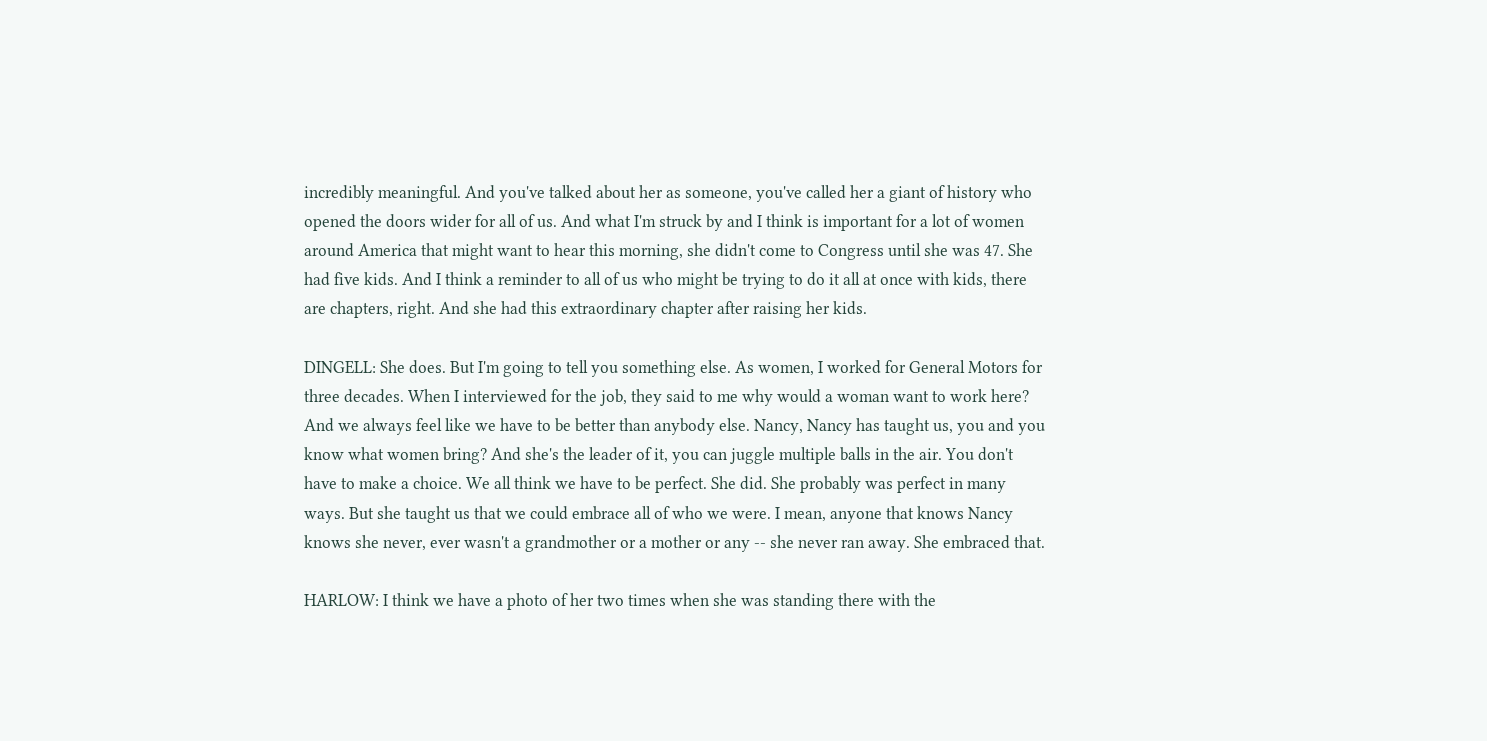incredibly meaningful. And you've talked about her as someone, you've called her a giant of history who opened the doors wider for all of us. And what I'm struck by and I think is important for a lot of women around America that might want to hear this morning, she didn't come to Congress until she was 47. She had five kids. And I think a reminder to all of us who might be trying to do it all at once with kids, there are chapters, right. And she had this extraordinary chapter after raising her kids.

DINGELL: She does. But I'm going to tell you something else. As women, I worked for General Motors for three decades. When I interviewed for the job, they said to me why would a woman want to work here? And we always feel like we have to be better than anybody else. Nancy, Nancy has taught us, you and you know what women bring? And she's the leader of it, you can juggle multiple balls in the air. You don't have to make a choice. We all think we have to be perfect. She did. She probably was perfect in many ways. But she taught us that we could embrace all of who we were. I mean, anyone that knows Nancy knows she never, ever wasn't a grandmother or a mother or any -- she never ran away. She embraced that.

HARLOW: I think we have a photo of her two times when she was standing there with the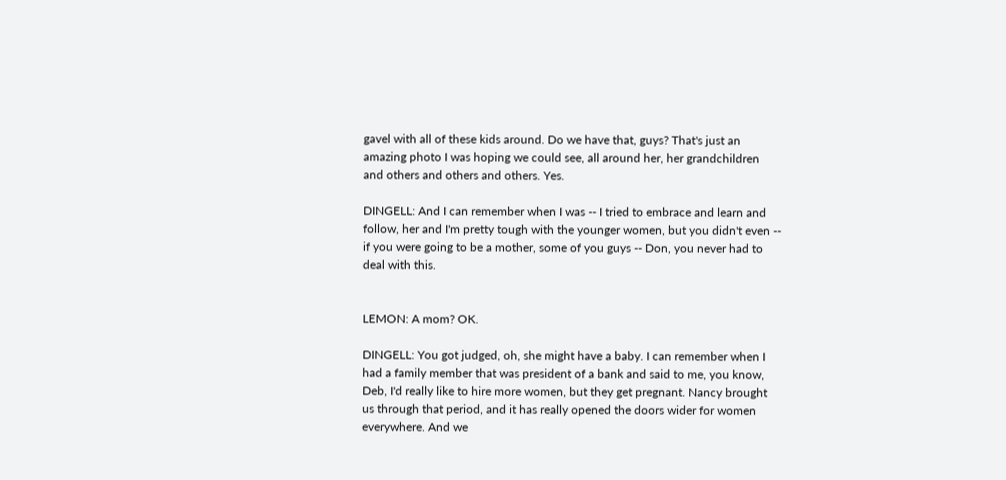gavel with all of these kids around. Do we have that, guys? That's just an amazing photo I was hoping we could see, all around her, her grandchildren and others and others and others. Yes.

DINGELL: And I can remember when I was -- I tried to embrace and learn and follow, her and I'm pretty tough with the younger women, but you didn't even -- if you were going to be a mother, some of you guys -- Don, you never had to deal with this.


LEMON: A mom? OK.

DINGELL: You got judged, oh, she might have a baby. I can remember when I had a family member that was president of a bank and said to me, you know, Deb, I'd really like to hire more women, but they get pregnant. Nancy brought us through that period, and it has really opened the doors wider for women everywhere. And we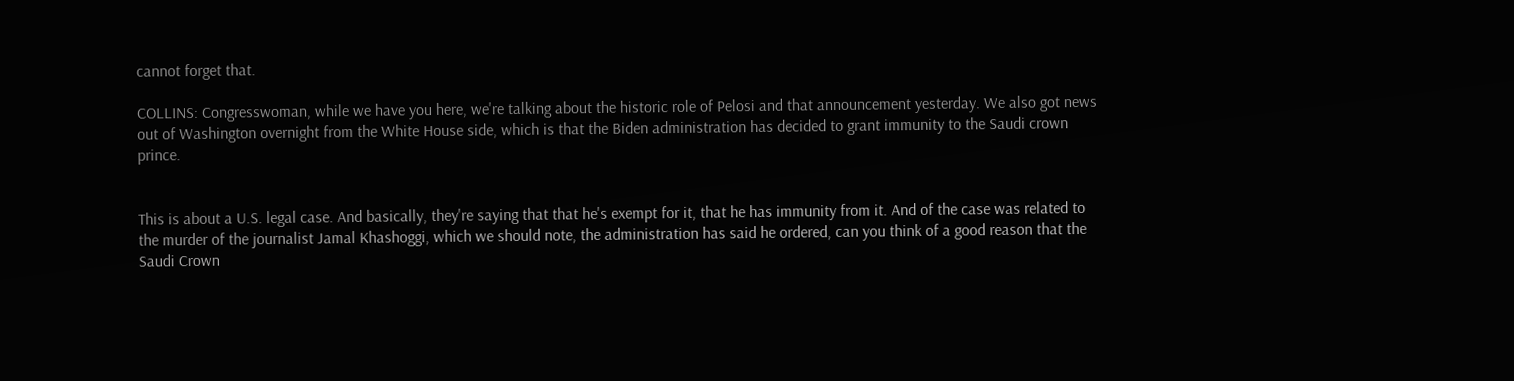cannot forget that.

COLLINS: Congresswoman, while we have you here, we're talking about the historic role of Pelosi and that announcement yesterday. We also got news out of Washington overnight from the White House side, which is that the Biden administration has decided to grant immunity to the Saudi crown prince.


This is about a U.S. legal case. And basically, they're saying that that he's exempt for it, that he has immunity from it. And of the case was related to the murder of the journalist Jamal Khashoggi, which we should note, the administration has said he ordered, can you think of a good reason that the Saudi Crown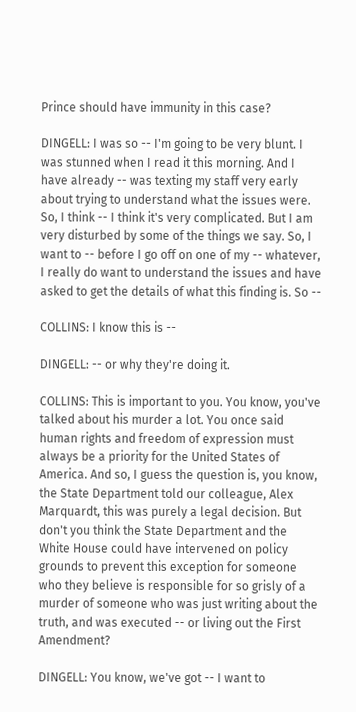Prince should have immunity in this case?

DINGELL: I was so -- I'm going to be very blunt. I was stunned when I read it this morning. And I have already -- was texting my staff very early about trying to understand what the issues were. So, I think -- I think it's very complicated. But I am very disturbed by some of the things we say. So, I want to -- before I go off on one of my -- whatever, I really do want to understand the issues and have asked to get the details of what this finding is. So --

COLLINS: I know this is --

DINGELL: -- or why they're doing it.

COLLINS: This is important to you. You know, you've talked about his murder a lot. You once said human rights and freedom of expression must always be a priority for the United States of America. And so, I guess the question is, you know, the State Department told our colleague, Alex Marquardt, this was purely a legal decision. But don't you think the State Department and the White House could have intervened on policy grounds to prevent this exception for someone who they believe is responsible for so grisly of a murder of someone who was just writing about the truth, and was executed -- or living out the First Amendment?

DINGELL: You know, we've got -- I want to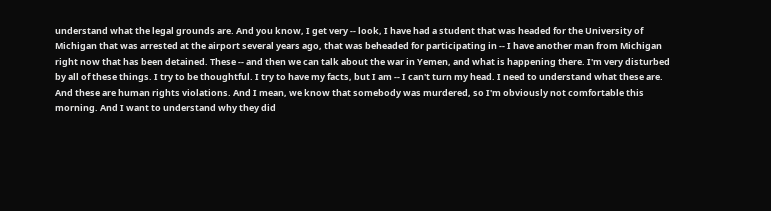understand what the legal grounds are. And you know, I get very -- look, I have had a student that was headed for the University of Michigan that was arrested at the airport several years ago, that was beheaded for participating in -- I have another man from Michigan right now that has been detained. These -- and then we can talk about the war in Yemen, and what is happening there. I'm very disturbed by all of these things. I try to be thoughtful. I try to have my facts, but I am -- I can't turn my head. I need to understand what these are. And these are human rights violations. And I mean, we know that somebody was murdered, so I'm obviously not comfortable this morning. And I want to understand why they did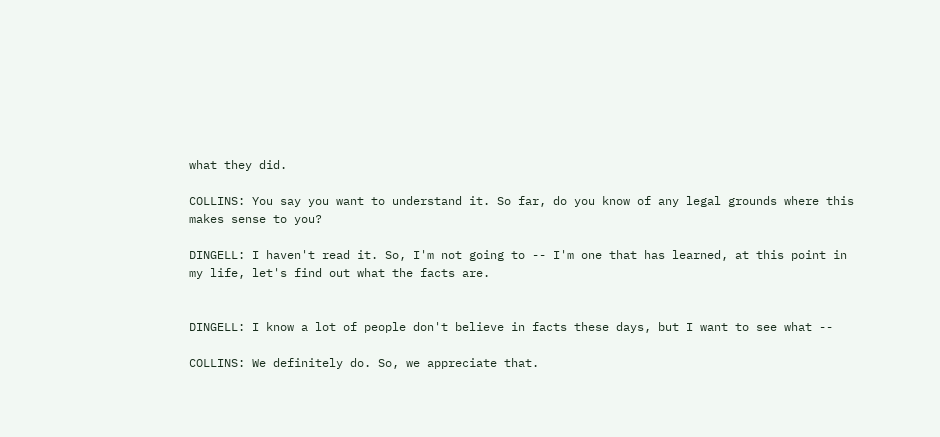what they did.

COLLINS: You say you want to understand it. So far, do you know of any legal grounds where this makes sense to you?

DINGELL: I haven't read it. So, I'm not going to -- I'm one that has learned, at this point in my life, let's find out what the facts are.


DINGELL: I know a lot of people don't believe in facts these days, but I want to see what --

COLLINS: We definitely do. So, we appreciate that.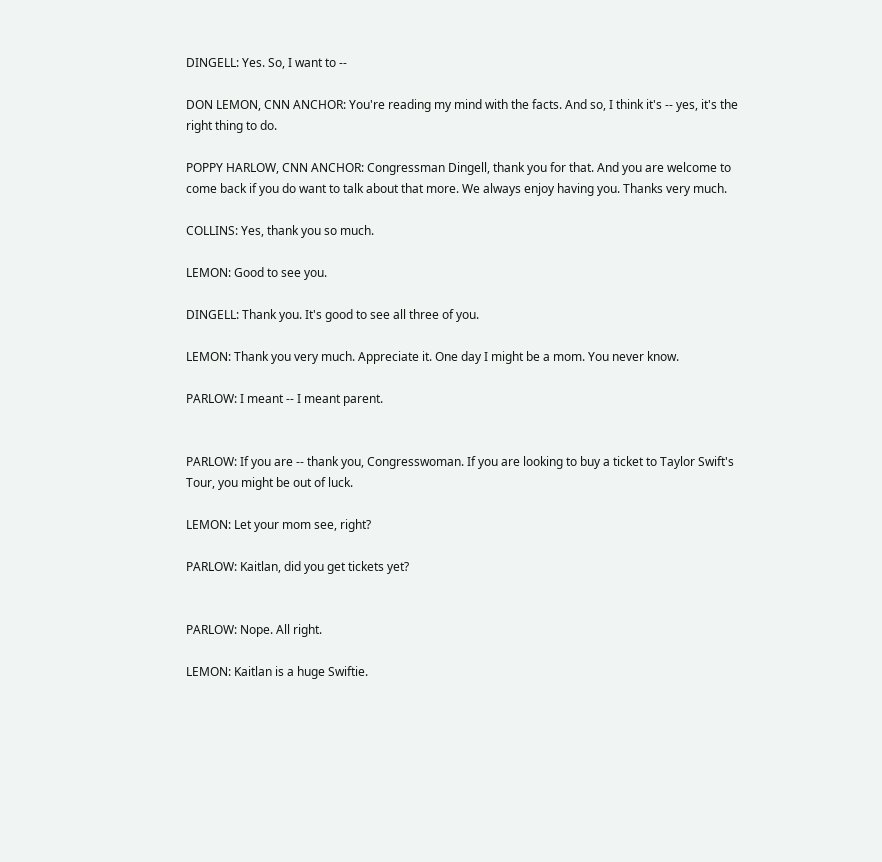DINGELL: Yes. So, I want to --

DON LEMON, CNN ANCHOR: You're reading my mind with the facts. And so, I think it's -- yes, it's the right thing to do.

POPPY HARLOW, CNN ANCHOR: Congressman Dingell, thank you for that. And you are welcome to come back if you do want to talk about that more. We always enjoy having you. Thanks very much.

COLLINS: Yes, thank you so much.

LEMON: Good to see you.

DINGELL: Thank you. It's good to see all three of you.

LEMON: Thank you very much. Appreciate it. One day I might be a mom. You never know.

PARLOW: I meant -- I meant parent.


PARLOW: If you are -- thank you, Congresswoman. If you are looking to buy a ticket to Taylor Swift's Tour, you might be out of luck.

LEMON: Let your mom see, right?

PARLOW: Kaitlan, did you get tickets yet?


PARLOW: Nope. All right.

LEMON: Kaitlan is a huge Swiftie.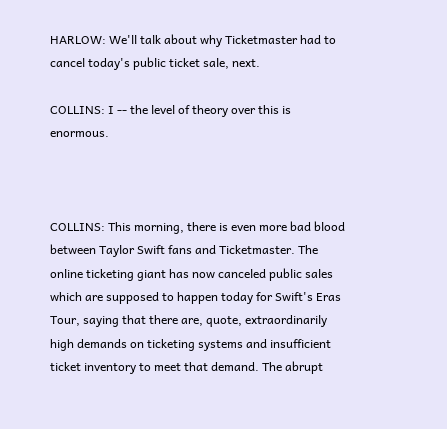HARLOW: We'll talk about why Ticketmaster had to cancel today's public ticket sale, next.

COLLINS: I -- the level of theory over this is enormous.



COLLINS: This morning, there is even more bad blood between Taylor Swift fans and Ticketmaster. The online ticketing giant has now canceled public sales which are supposed to happen today for Swift's Eras Tour, saying that there are, quote, extraordinarily high demands on ticketing systems and insufficient ticket inventory to meet that demand. The abrupt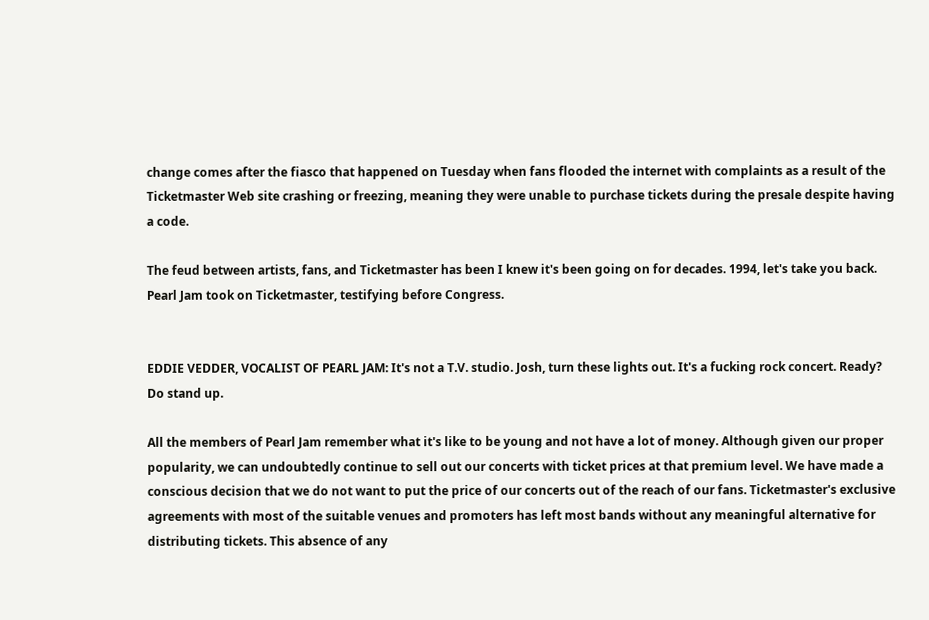change comes after the fiasco that happened on Tuesday when fans flooded the internet with complaints as a result of the Ticketmaster Web site crashing or freezing, meaning they were unable to purchase tickets during the presale despite having a code.

The feud between artists, fans, and Ticketmaster has been I knew it's been going on for decades. 1994, let's take you back. Pearl Jam took on Ticketmaster, testifying before Congress.


EDDIE VEDDER, VOCALIST OF PEARL JAM: It's not a T.V. studio. Josh, turn these lights out. It's a fucking rock concert. Ready? Do stand up.

All the members of Pearl Jam remember what it's like to be young and not have a lot of money. Although given our proper popularity, we can undoubtedly continue to sell out our concerts with ticket prices at that premium level. We have made a conscious decision that we do not want to put the price of our concerts out of the reach of our fans. Ticketmaster's exclusive agreements with most of the suitable venues and promoters has left most bands without any meaningful alternative for distributing tickets. This absence of any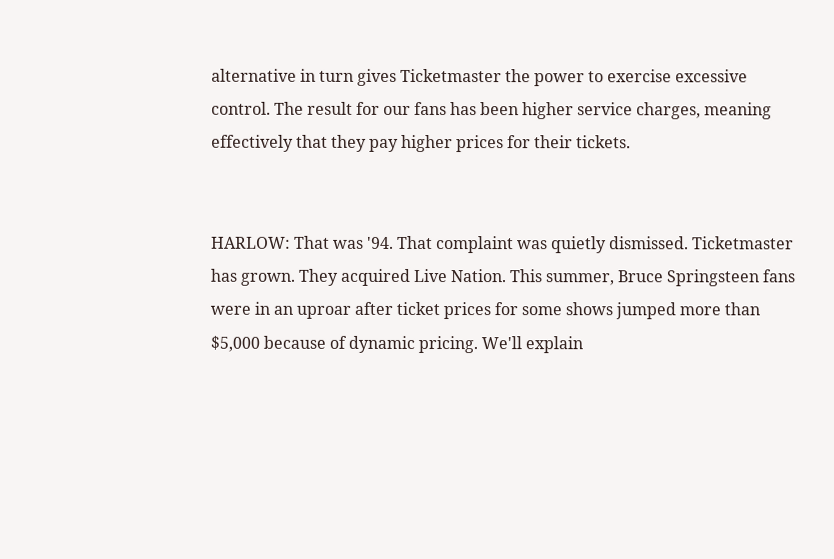alternative in turn gives Ticketmaster the power to exercise excessive control. The result for our fans has been higher service charges, meaning effectively that they pay higher prices for their tickets.


HARLOW: That was '94. That complaint was quietly dismissed. Ticketmaster has grown. They acquired Live Nation. This summer, Bruce Springsteen fans were in an uproar after ticket prices for some shows jumped more than $5,000 because of dynamic pricing. We'll explain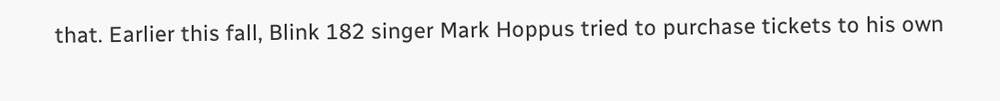that. Earlier this fall, Blink 182 singer Mark Hoppus tried to purchase tickets to his own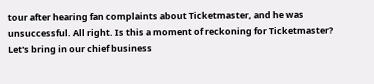tour after hearing fan complaints about Ticketmaster, and he was unsuccessful. All right. Is this a moment of reckoning for Ticketmaster? Let's bring in our chief business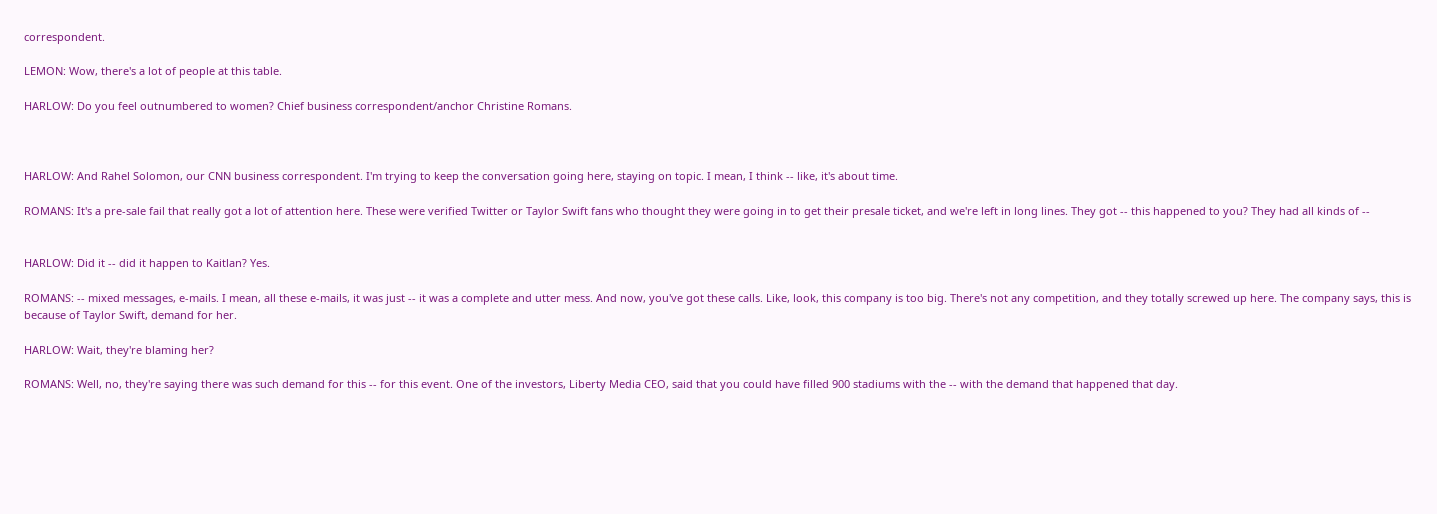correspondent.

LEMON: Wow, there's a lot of people at this table.

HARLOW: Do you feel outnumbered to women? Chief business correspondent/anchor Christine Romans.



HARLOW: And Rahel Solomon, our CNN business correspondent. I'm trying to keep the conversation going here, staying on topic. I mean, I think -- like, it's about time.

ROMANS: It's a pre-sale fail that really got a lot of attention here. These were verified Twitter or Taylor Swift fans who thought they were going in to get their presale ticket, and we're left in long lines. They got -- this happened to you? They had all kinds of --


HARLOW: Did it -- did it happen to Kaitlan? Yes.

ROMANS: -- mixed messages, e-mails. I mean, all these e-mails, it was just -- it was a complete and utter mess. And now, you've got these calls. Like, look, this company is too big. There's not any competition, and they totally screwed up here. The company says, this is because of Taylor Swift, demand for her.

HARLOW: Wait, they're blaming her?

ROMANS: Well, no, they're saying there was such demand for this -- for this event. One of the investors, Liberty Media CEO, said that you could have filled 900 stadiums with the -- with the demand that happened that day.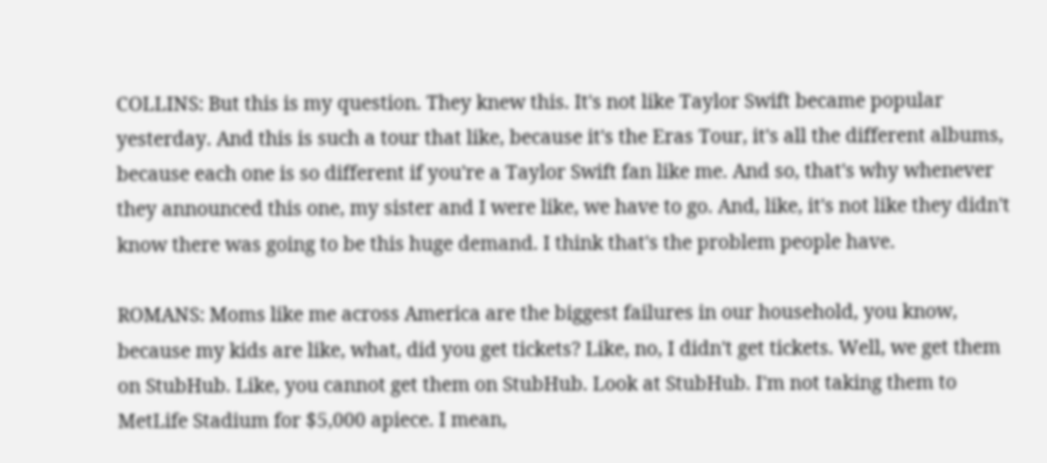COLLINS: But this is my question. They knew this. It's not like Taylor Swift became popular yesterday. And this is such a tour that like, because it's the Eras Tour, it's all the different albums, because each one is so different if you're a Taylor Swift fan like me. And so, that's why whenever they announced this one, my sister and I were like, we have to go. And, like, it's not like they didn't know there was going to be this huge demand. I think that's the problem people have.

ROMANS: Moms like me across America are the biggest failures in our household, you know, because my kids are like, what, did you get tickets? Like, no, I didn't get tickets. Well, we get them on StubHub. Like, you cannot get them on StubHub. Look at StubHub. I'm not taking them to MetLife Stadium for $5,000 apiece. I mean,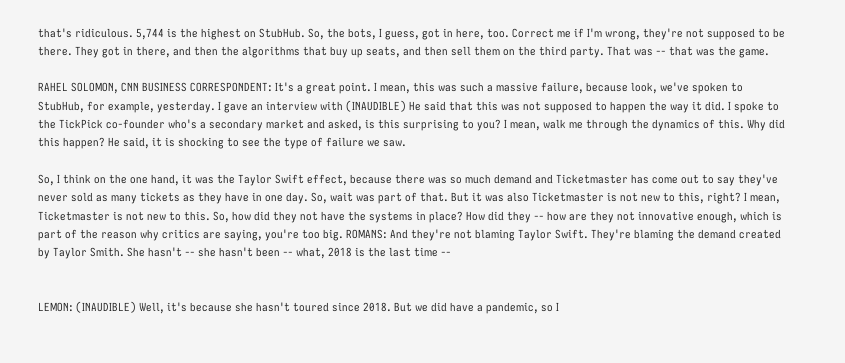that's ridiculous. 5,744 is the highest on StubHub. So, the bots, I guess, got in here, too. Correct me if I'm wrong, they're not supposed to be there. They got in there, and then the algorithms that buy up seats, and then sell them on the third party. That was -- that was the game.

RAHEL SOLOMON, CNN BUSINESS CORRESPONDENT: It's a great point. I mean, this was such a massive failure, because look, we've spoken to StubHub, for example, yesterday. I gave an interview with (INAUDIBLE) He said that this was not supposed to happen the way it did. I spoke to the TickPick co-founder who's a secondary market and asked, is this surprising to you? I mean, walk me through the dynamics of this. Why did this happen? He said, it is shocking to see the type of failure we saw.

So, I think on the one hand, it was the Taylor Swift effect, because there was so much demand and Ticketmaster has come out to say they've never sold as many tickets as they have in one day. So, wait was part of that. But it was also Ticketmaster is not new to this, right? I mean, Ticketmaster is not new to this. So, how did they not have the systems in place? How did they -- how are they not innovative enough, which is part of the reason why critics are saying, you're too big. ROMANS: And they're not blaming Taylor Swift. They're blaming the demand created by Taylor Smith. She hasn't -- she hasn't been -- what, 2018 is the last time --


LEMON: (INAUDIBLE) Well, it's because she hasn't toured since 2018. But we did have a pandemic, so I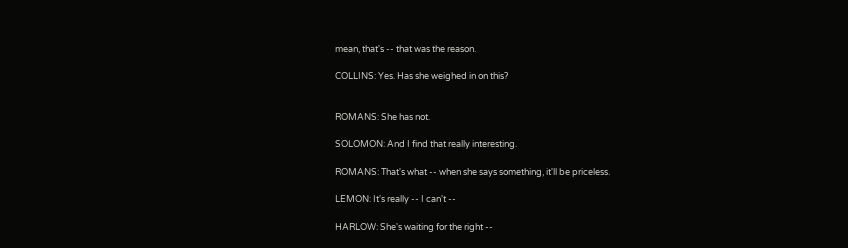mean, that's -- that was the reason.

COLLINS: Yes. Has she weighed in on this?


ROMANS: She has not.

SOLOMON: And I find that really interesting.

ROMANS: That's what -- when she says something, it'll be priceless.

LEMON: It's really -- I can't --

HARLOW: She's waiting for the right --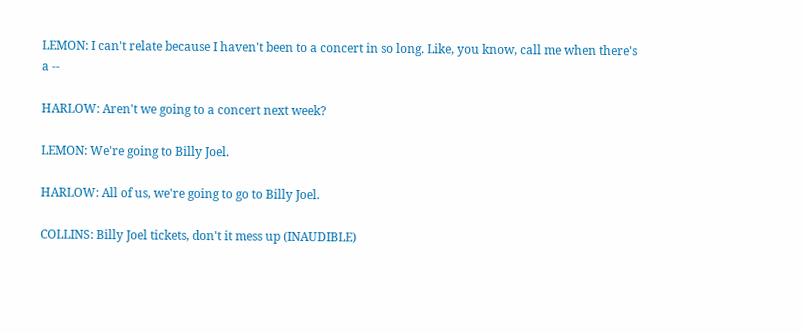LEMON: I can't relate because I haven't been to a concert in so long. Like, you know, call me when there's a --

HARLOW: Aren't we going to a concert next week?

LEMON: We're going to Billy Joel.

HARLOW: All of us, we're going to go to Billy Joel.

COLLINS: Billy Joel tickets, don't it mess up (INAUDIBLE)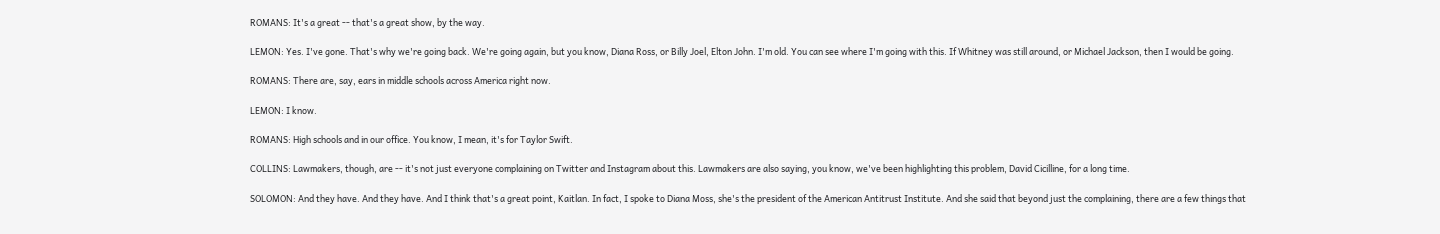ROMANS: It's a great -- that's a great show, by the way.

LEMON: Yes. I've gone. That's why we're going back. We're going again, but you know, Diana Ross, or Billy Joel, Elton John. I'm old. You can see where I'm going with this. If Whitney was still around, or Michael Jackson, then I would be going.

ROMANS: There are, say, ears in middle schools across America right now.

LEMON: I know.

ROMANS: High schools and in our office. You know, I mean, it's for Taylor Swift.

COLLINS: Lawmakers, though, are -- it's not just everyone complaining on Twitter and Instagram about this. Lawmakers are also saying, you know, we've been highlighting this problem, David Cicilline, for a long time.

SOLOMON: And they have. And they have. And I think that's a great point, Kaitlan. In fact, I spoke to Diana Moss, she's the president of the American Antitrust Institute. And she said that beyond just the complaining, there are a few things that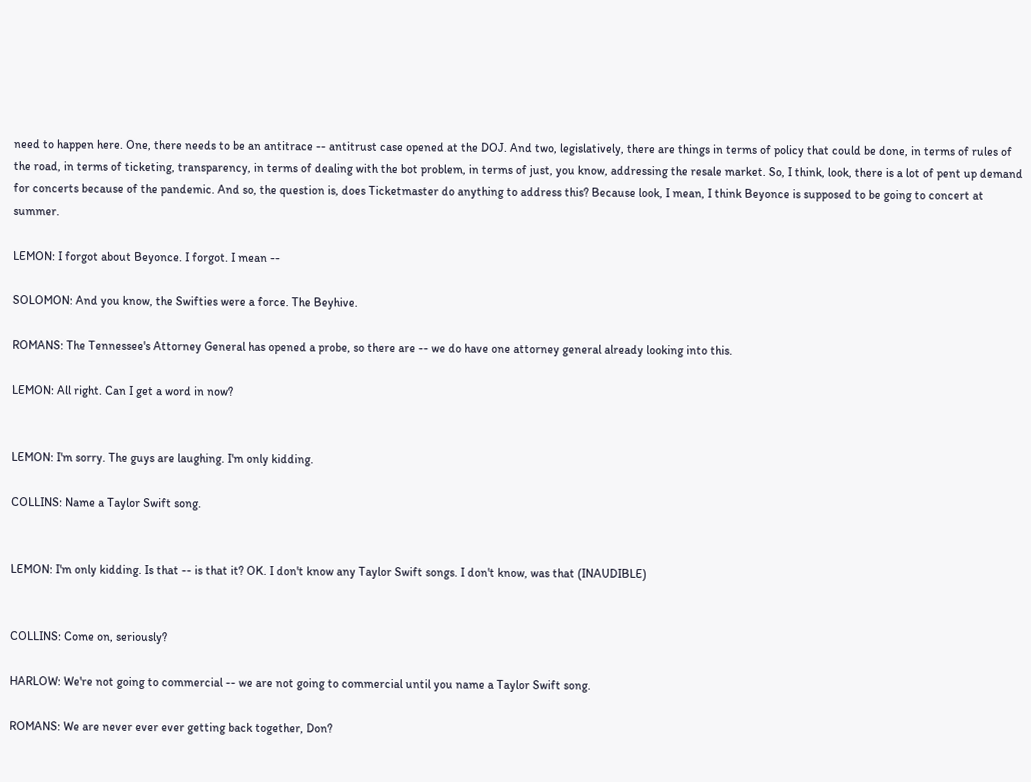need to happen here. One, there needs to be an antitrace -- antitrust case opened at the DOJ. And two, legislatively, there are things in terms of policy that could be done, in terms of rules of the road, in terms of ticketing, transparency, in terms of dealing with the bot problem, in terms of just, you know, addressing the resale market. So, I think, look, there is a lot of pent up demand for concerts because of the pandemic. And so, the question is, does Ticketmaster do anything to address this? Because look, I mean, I think Beyonce is supposed to be going to concert at summer.

LEMON: I forgot about Beyonce. I forgot. I mean --

SOLOMON: And you know, the Swifties were a force. The Beyhive.

ROMANS: The Tennessee's Attorney General has opened a probe, so there are -- we do have one attorney general already looking into this.

LEMON: All right. Can I get a word in now?


LEMON: I'm sorry. The guys are laughing. I'm only kidding.

COLLINS: Name a Taylor Swift song.


LEMON: I'm only kidding. Is that -- is that it? OK. I don't know any Taylor Swift songs. I don't know, was that (INAUDIBLE)


COLLINS: Come on, seriously?

HARLOW: We're not going to commercial -- we are not going to commercial until you name a Taylor Swift song.

ROMANS: We are never ever ever getting back together, Don?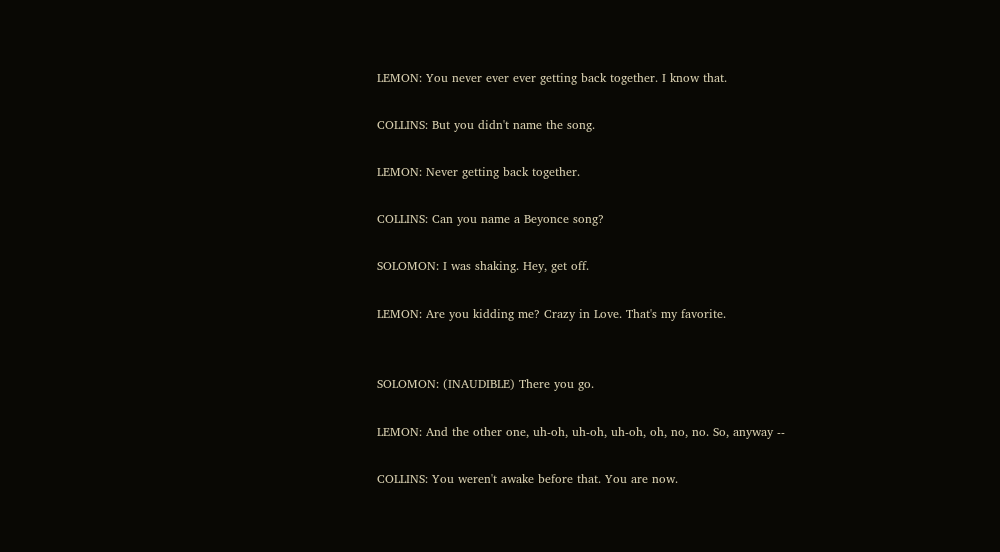LEMON: You never ever ever getting back together. I know that.

COLLINS: But you didn't name the song.

LEMON: Never getting back together.

COLLINS: Can you name a Beyonce song?

SOLOMON: I was shaking. Hey, get off.

LEMON: Are you kidding me? Crazy in Love. That's my favorite.


SOLOMON: (INAUDIBLE) There you go.

LEMON: And the other one, uh-oh, uh-oh, uh-oh, oh, no, no. So, anyway --

COLLINS: You weren't awake before that. You are now.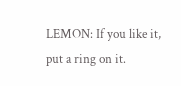LEMON: If you like it, put a ring on it.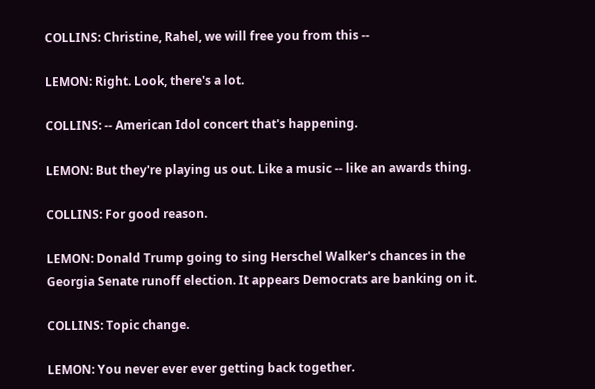COLLINS: Christine, Rahel, we will free you from this --

LEMON: Right. Look, there's a lot.

COLLINS: -- American Idol concert that's happening.

LEMON: But they're playing us out. Like a music -- like an awards thing.

COLLINS: For good reason.

LEMON: Donald Trump going to sing Herschel Walker's chances in the Georgia Senate runoff election. It appears Democrats are banking on it.

COLLINS: Topic change.

LEMON: You never ever ever getting back together.